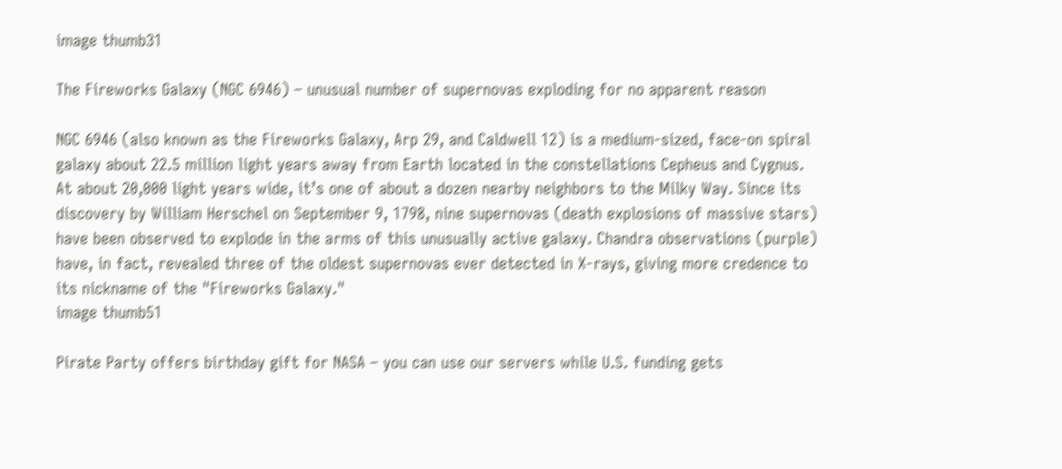image thumb31

The Fireworks Galaxy (NGC 6946) – unusual number of supernovas exploding for no apparent reason

NGC 6946 (also known as the Fireworks Galaxy, Arp 29, and Caldwell 12) is a medium-sized, face-on spiral galaxy about 22.5 million light years away from Earth located in the constellations Cepheus and Cygnus. At about 20,000 light years wide, it’s one of about a dozen nearby neighbors to the Milky Way. Since its discovery by William Herschel on September 9, 1798, nine supernovas (death explosions of massive stars) have been observed to explode in the arms of this unusually active galaxy. Chandra observations (purple) have, in fact, revealed three of the oldest supernovas ever detected in X-rays, giving more credence to its nickname of the "Fireworks Galaxy."
image thumb51

Pirate Party offers birthday gift for NASA – you can use our servers while U.S. funding gets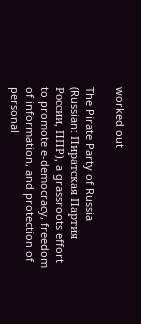worked out

The Pirate Party of Russia (Russian: Пиратская Партия России, ППР), a grassroots effort to promote e-democracy, freedom of information, and protection of personal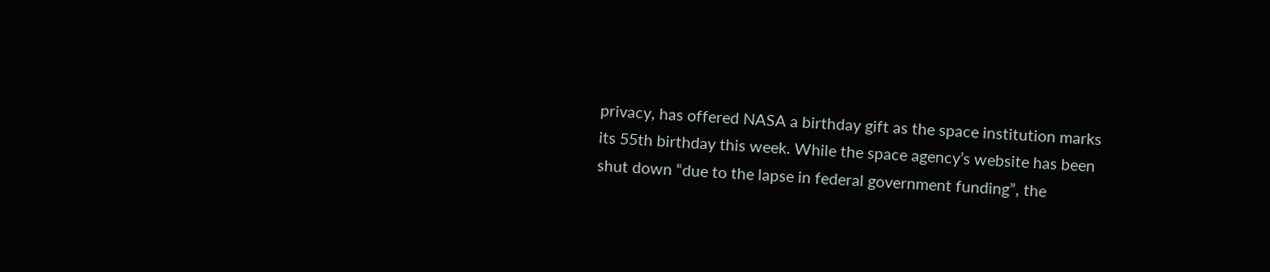privacy, has offered NASA a birthday gift as the space institution marks its 55th birthday this week. While the space agency’s website has been shut down “due to the lapse in federal government funding”, the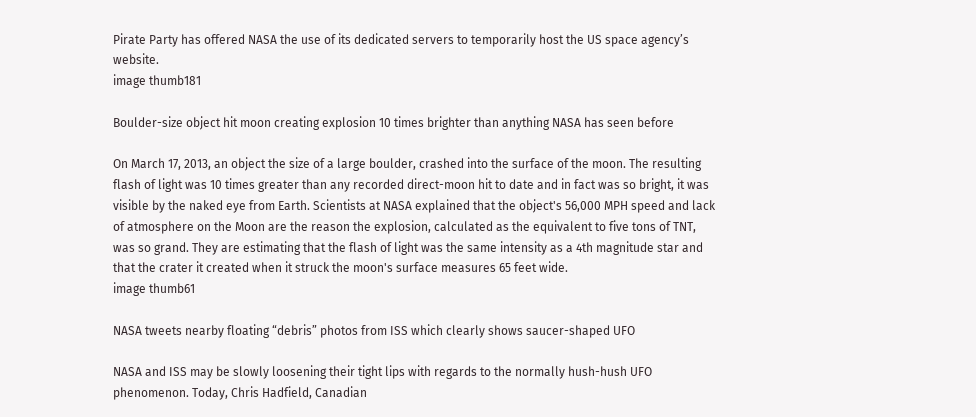Pirate Party has offered NASA the use of its dedicated servers to temporarily host the US space agency’s website.
image thumb181

Boulder-size object hit moon creating explosion 10 times brighter than anything NASA has seen before

On March 17, 2013, an object the size of a large boulder, crashed into the surface of the moon. The resulting flash of light was 10 times greater than any recorded direct-moon hit to date and in fact was so bright, it was visible by the naked eye from Earth. Scientists at NASA explained that the object's 56,000 MPH speed and lack of atmosphere on the Moon are the reason the explosion, calculated as the equivalent to five tons of TNT, was so grand. They are estimating that the flash of light was the same intensity as a 4th magnitude star and that the crater it created when it struck the moon's surface measures 65 feet wide.
image thumb61

NASA tweets nearby floating “debris” photos from ISS which clearly shows saucer-shaped UFO

NASA and ISS may be slowly loosening their tight lips with regards to the normally hush-hush UFO phenomenon. Today, Chris Hadfield, Canadian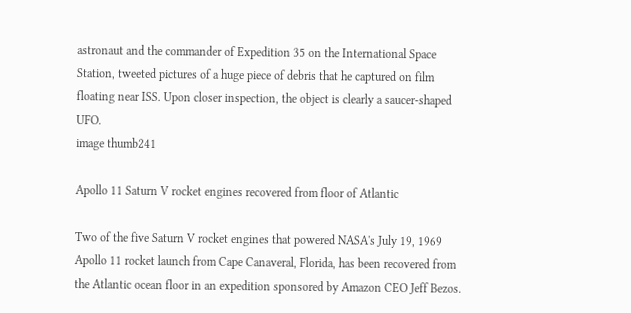astronaut and the commander of Expedition 35 on the International Space Station, tweeted pictures of a huge piece of debris that he captured on film floating near ISS. Upon closer inspection, the object is clearly a saucer-shaped UFO.
image thumb241

Apollo 11 Saturn V rocket engines recovered from floor of Atlantic

Two of the five Saturn V rocket engines that powered NASA's July 19, 1969 Apollo 11 rocket launch from Cape Canaveral, Florida, has been recovered from the Atlantic ocean floor in an expedition sponsored by Amazon CEO Jeff Bezos.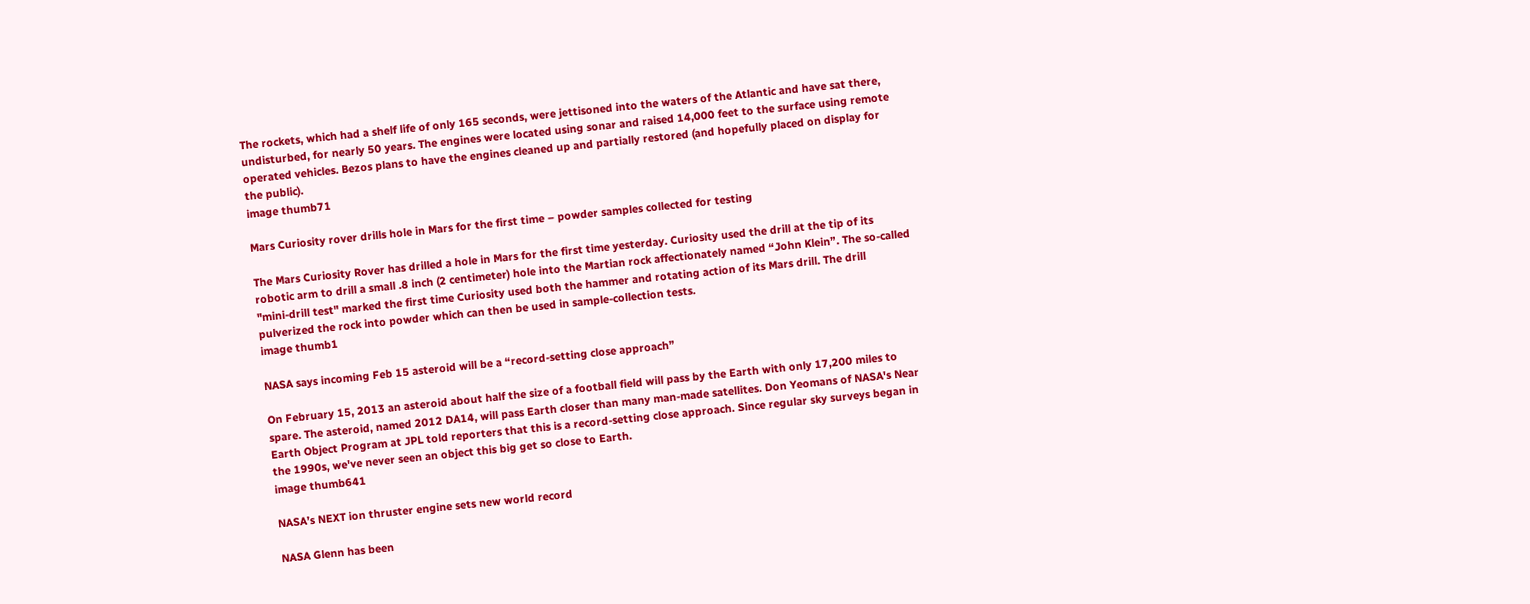The rockets, which had a shelf life of only 165 seconds, were jettisoned into the waters of the Atlantic and have sat there, undisturbed, for nearly 50 years. The engines were located using sonar and raised 14,000 feet to the surface using remote operated vehicles. Bezos plans to have the engines cleaned up and partially restored (and hopefully placed on display for the public).
image thumb71

Mars Curiosity rover drills hole in Mars for the first time – powder samples collected for testing

The Mars Curiosity Rover has drilled a hole in Mars for the first time yesterday. Curiosity used the drill at the tip of its robotic arm to drill a small .8 inch (2 centimeter) hole into the Martian rock affectionately named “John Klein”. The so-called "mini-drill test" marked the first time Curiosity used both the hammer and rotating action of its Mars drill. The drill pulverized the rock into powder which can then be used in sample-collection tests.
image thumb1

NASA says incoming Feb 15 asteroid will be a “record-setting close approach”

On February 15, 2013 an asteroid about half the size of a football field will pass by the Earth with only 17,200 miles to spare. The asteroid, named 2012 DA14, will pass Earth closer than many man-made satellites. Don Yeomans of NASA's Near Earth Object Program at JPL told reporters that this is a record-setting close approach. Since regular sky surveys began in the 1990s, we've never seen an object this big get so close to Earth.
image thumb641

NASA’s NEXT ion thruster engine sets new world record

NASA Glenn has been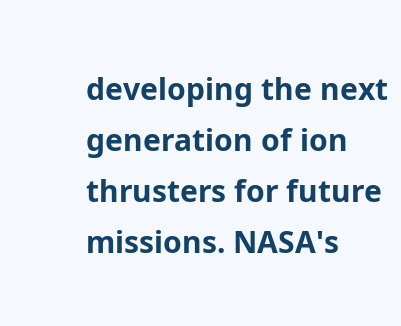developing the next generation of ion thrusters for future missions. NASA's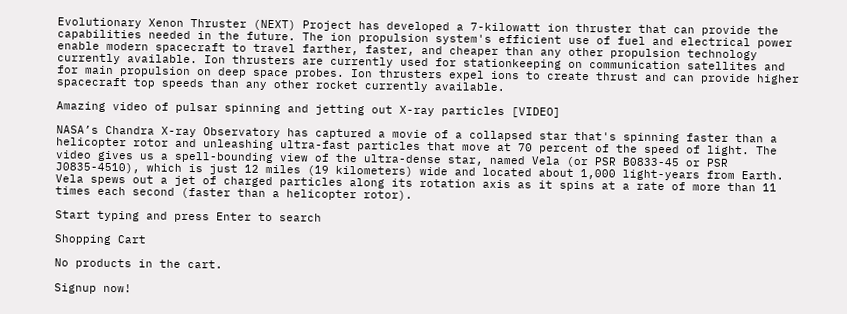Evolutionary Xenon Thruster (NEXT) Project has developed a 7-kilowatt ion thruster that can provide the capabilities needed in the future. The ion propulsion system's efficient use of fuel and electrical power enable modern spacecraft to travel farther, faster, and cheaper than any other propulsion technology currently available. Ion thrusters are currently used for stationkeeping on communication satellites and for main propulsion on deep space probes. Ion thrusters expel ions to create thrust and can provide higher spacecraft top speeds than any other rocket currently available.

Amazing video of pulsar spinning and jetting out X-ray particles [VIDEO]

NASA’s Chandra X-ray Observatory has captured a movie of a collapsed star that's spinning faster than a helicopter rotor and unleashing ultra-fast particles that move at 70 percent of the speed of light. The video gives us a spell-bounding view of the ultra-dense star, named Vela (or PSR B0833-45 or PSR J0835-4510), which is just 12 miles (19 kilometers) wide and located about 1,000 light-years from Earth. Vela spews out a jet of charged particles along its rotation axis as it spins at a rate of more than 11 times each second (faster than a helicopter rotor).

Start typing and press Enter to search

Shopping Cart

No products in the cart.

Signup now!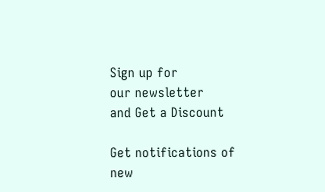Sign up for
our newsletter
and Get a Discount

Get notifications of new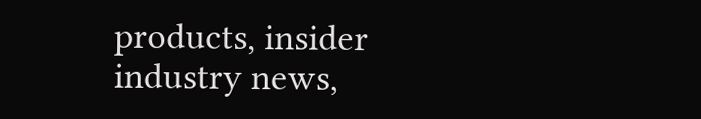products, insider industry news,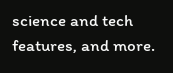science and tech features, and more.